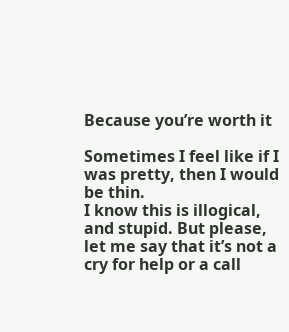Because you’re worth it

Sometimes I feel like if I was pretty, then I would be thin.
I know this is illogical, and stupid. But please, let me say that it’s not a cry for help or a call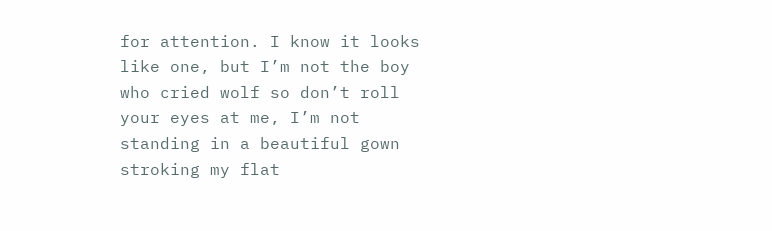for attention. I know it looks like one, but I’m not the boy who cried wolf so don’t roll your eyes at me, I’m not standing in a beautiful gown stroking my flat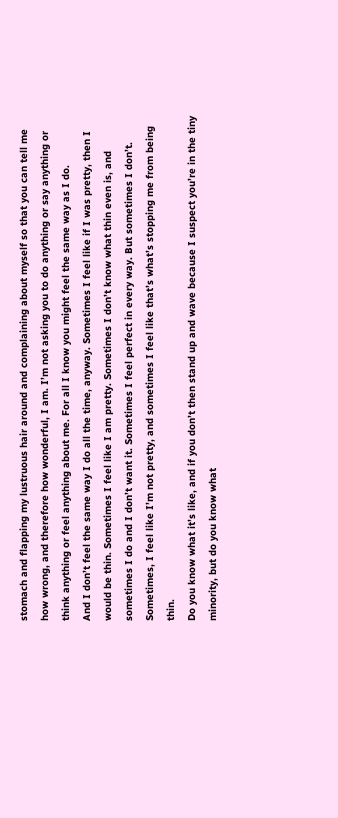stomach and flapping my lustruous hair around and complaining about myself so that you can tell me how wrong, and therefore how wonderful, I am. I’m not asking you to do anything or say anything or think anything or feel anything about me. For all I know you might feel the same way as I do.
And I don’t feel the same way I do all the time, anyway. Sometimes I feel like if I was pretty, then I would be thin. Sometimes I feel like I am pretty. Sometimes I don’t know what thin even is, and sometimes I do and I don’t want it. Sometimes I feel perfect in every way. But sometimes I don’t. Sometimes, I feel like I’m not pretty, and sometimes I feel like that’s what’s stopping me from being thin.
Do you know what it’s like, and if you don’t then stand up and wave because I suspect you’re in the tiny minority, but do you know what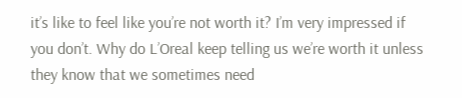it’s like to feel like you’re not worth it? I’m very impressed if you don’t. Why do L’Oreal keep telling us we’re worth it unless they know that we sometimes need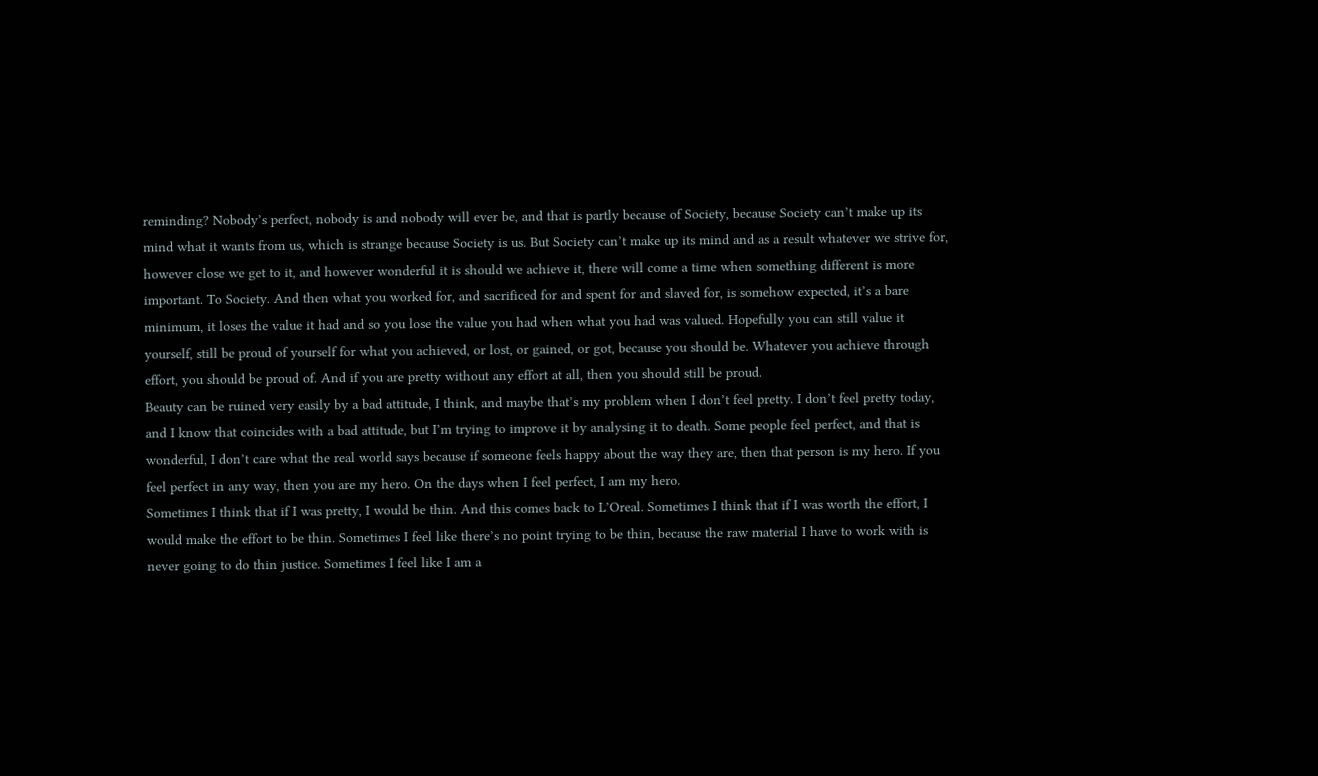reminding? Nobody’s perfect, nobody is and nobody will ever be, and that is partly because of Society, because Society can’t make up its mind what it wants from us, which is strange because Society is us. But Society can’t make up its mind and as a result whatever we strive for, however close we get to it, and however wonderful it is should we achieve it, there will come a time when something different is more important. To Society. And then what you worked for, and sacrificed for and spent for and slaved for, is somehow expected, it’s a bare minimum, it loses the value it had and so you lose the value you had when what you had was valued. Hopefully you can still value it yourself, still be proud of yourself for what you achieved, or lost, or gained, or got, because you should be. Whatever you achieve through effort, you should be proud of. And if you are pretty without any effort at all, then you should still be proud.
Beauty can be ruined very easily by a bad attitude, I think, and maybe that’s my problem when I don’t feel pretty. I don’t feel pretty today, and I know that coincides with a bad attitude, but I’m trying to improve it by analysing it to death. Some people feel perfect, and that is wonderful, I don’t care what the real world says because if someone feels happy about the way they are, then that person is my hero. If you feel perfect in any way, then you are my hero. On the days when I feel perfect, I am my hero.
Sometimes I think that if I was pretty, I would be thin. And this comes back to L’Oreal. Sometimes I think that if I was worth the effort, I would make the effort to be thin. Sometimes I feel like there’s no point trying to be thin, because the raw material I have to work with is never going to do thin justice. Sometimes I feel like I am a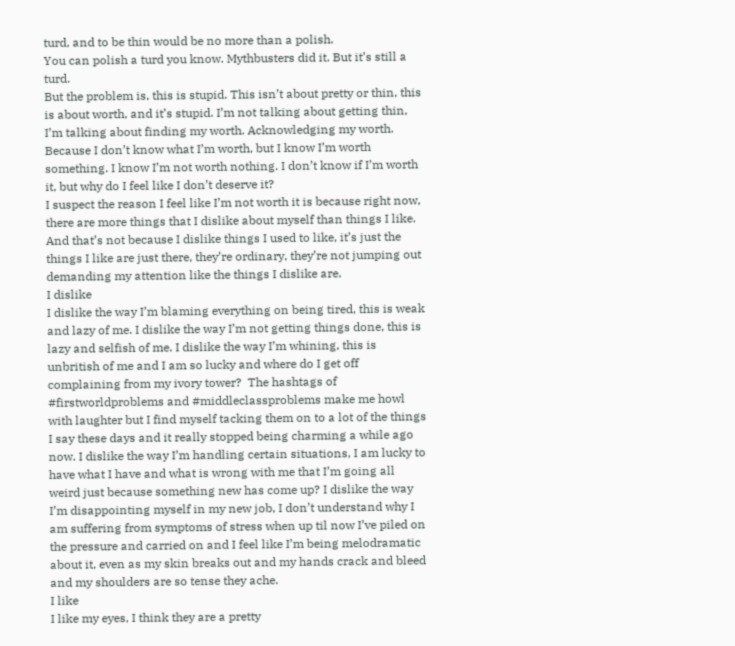turd, and to be thin would be no more than a polish.
You can polish a turd you know. Mythbusters did it. But it’s still a turd.
But the problem is, this is stupid. This isn’t about pretty or thin, this is about worth, and it’s stupid. I’m not talking about getting thin, I’m talking about finding my worth. Acknowledging my worth. Because I don’t know what I’m worth, but I know I’m worth something. I know I’m not worth nothing. I don’t know if I’m worth it, but why do I feel like I don’t deserve it?
I suspect the reason I feel like I’m not worth it is because right now, there are more things that I dislike about myself than things I like. And that’s not because I dislike things I used to like, it’s just the things I like are just there, they’re ordinary, they’re not jumping out demanding my attention like the things I dislike are.
I dislike
I dislike the way I’m blaming everything on being tired, this is weak and lazy of me. I dislike the way I’m not getting things done, this is lazy and selfish of me. I dislike the way I’m whining, this is unbritish of me and I am so lucky and where do I get off complaining from my ivory tower?  The hashtags of #firstworldproblems and #middleclassproblems make me howl with laughter but I find myself tacking them on to a lot of the things I say these days and it really stopped being charming a while ago now. I dislike the way I’m handling certain situations, I am lucky to have what I have and what is wrong with me that I’m going all weird just because something new has come up? I dislike the way I’m disappointing myself in my new job, I don’t understand why I am suffering from symptoms of stress when up til now I’ve piled on the pressure and carried on and I feel like I’m being melodramatic about it, even as my skin breaks out and my hands crack and bleed and my shoulders are so tense they ache.
I like
I like my eyes, I think they are a pretty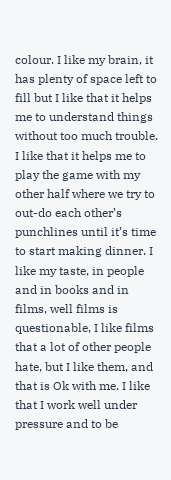colour. I like my brain, it has plenty of space left to fill but I like that it helps me to understand things without too much trouble. I like that it helps me to play the game with my other half where we try to out-do each other’s punchlines until it’s time to start making dinner. I like my taste, in people and in books and in films, well films is questionable, I like films that a lot of other people hate, but I like them, and that is Ok with me. I like that I work well under pressure and to be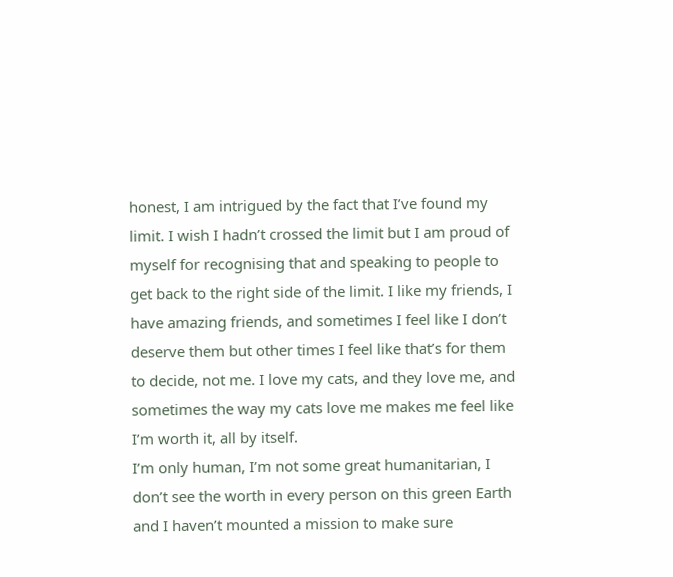honest, I am intrigued by the fact that I’ve found my limit. I wish I hadn’t crossed the limit but I am proud of myself for recognising that and speaking to people to get back to the right side of the limit. I like my friends, I have amazing friends, and sometimes I feel like I don’t deserve them but other times I feel like that’s for them to decide, not me. I love my cats, and they love me, and sometimes the way my cats love me makes me feel like I’m worth it, all by itself.
I’m only human, I’m not some great humanitarian, I don’t see the worth in every person on this green Earth and I haven’t mounted a mission to make sure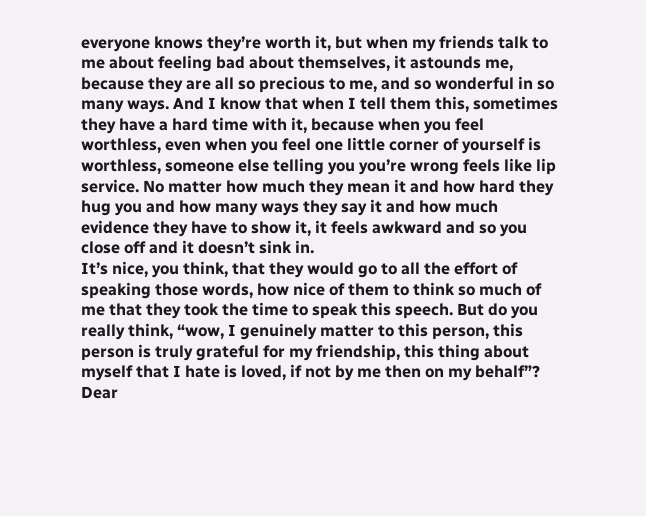everyone knows they’re worth it, but when my friends talk to me about feeling bad about themselves, it astounds me, because they are all so precious to me, and so wonderful in so many ways. And I know that when I tell them this, sometimes they have a hard time with it, because when you feel worthless, even when you feel one little corner of yourself is worthless, someone else telling you you’re wrong feels like lip service. No matter how much they mean it and how hard they hug you and how many ways they say it and how much evidence they have to show it, it feels awkward and so you close off and it doesn’t sink in.
It’s nice, you think, that they would go to all the effort of speaking those words, how nice of them to think so much of me that they took the time to speak this speech. But do you really think, “wow, I genuinely matter to this person, this person is truly grateful for my friendship, this thing about myself that I hate is loved, if not by me then on my behalf”?
Dear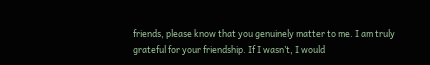friends, please know that you genuinely matter to me. I am truly grateful for your friendship. If I wasn’t, I would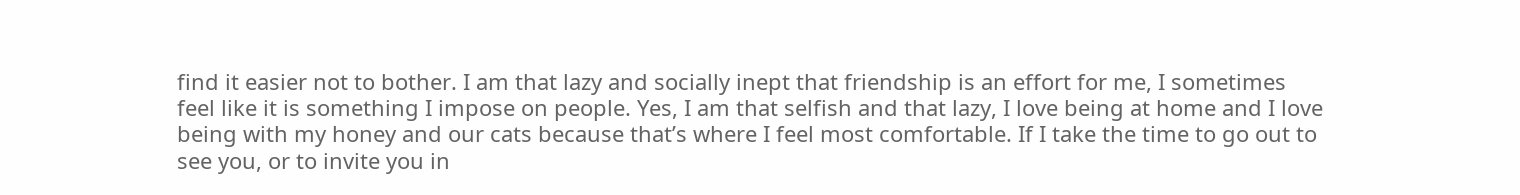find it easier not to bother. I am that lazy and socially inept that friendship is an effort for me, I sometimes feel like it is something I impose on people. Yes, I am that selfish and that lazy, I love being at home and I love being with my honey and our cats because that’s where I feel most comfortable. If I take the time to go out to see you, or to invite you in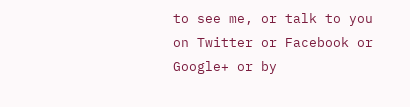to see me, or talk to you on Twitter or Facebook or Google+ or by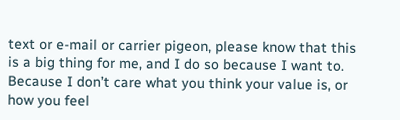text or e-mail or carrier pigeon, please know that this is a big thing for me, and I do so because I want to. Because I don’t care what you think your value is, or how you feel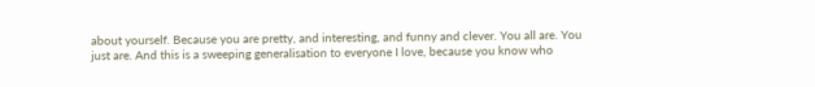about yourself. Because you are pretty, and interesting, and funny and clever. You all are. You just are. And this is a sweeping generalisation to everyone I love, because you know who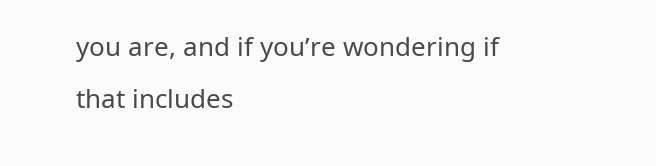you are, and if you’re wondering if that includes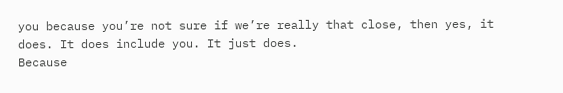you because you’re not sure if we’re really that close, then yes, it does. It does include you. It just does.
Because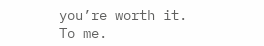you’re worth it.
To me.